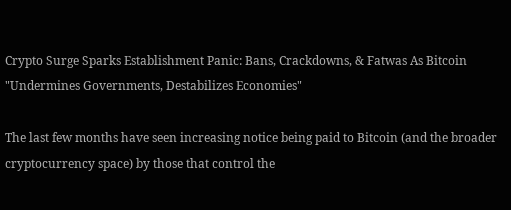Crypto Surge Sparks Establishment Panic: Bans, Crackdowns, & Fatwas As Bitcoin "Undermines Governments, Destabilizes Economies"

The last few months have seen increasing notice being paid to Bitcoin (and the broader cryptocurrency space) by those that control the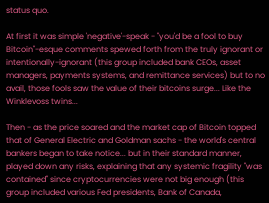status quo.

At first it was simple 'negative'-speak - "you'd be a fool to buy Bitcoin"-esque comments spewed forth from the truly ignorant or intentionally-ignorant (this group included bank CEOs, asset managers, payments systems, and remittance services) but to no avail, those fools saw the value of their bitcoins surge... Like the Winklevoss twins...

Then - as the price soared and the market cap of Bitcoin topped that of General Electric and Goldman sachs - the world's central bankers began to take notice... but in their standard manner, played down any risks, explaining that any systemic fragility "was contained" since cryptocurrencies were not big enough (this group included various Fed presidents, Bank of Canada,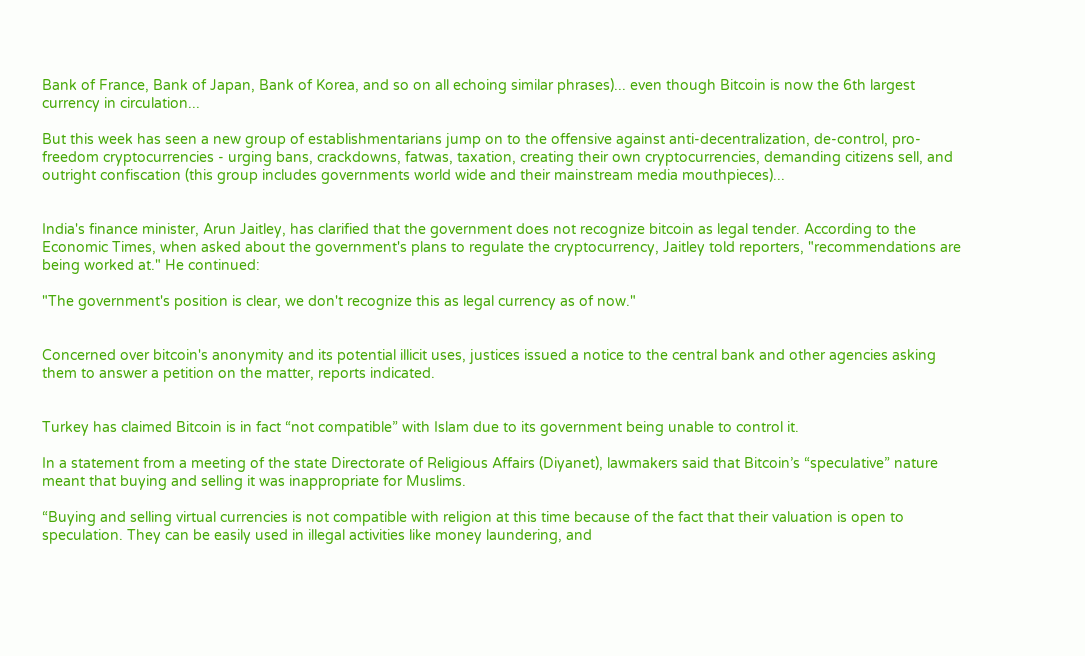Bank of France, Bank of Japan, Bank of Korea, and so on all echoing similar phrases)... even though Bitcoin is now the 6th largest currency in circulation...

But this week has seen a new group of establishmentarians jump on to the offensive against anti-decentralization, de-control, pro-freedom cryptocurrencies - urging bans, crackdowns, fatwas, taxation, creating their own cryptocurrencies, demanding citizens sell, and outright confiscation (this group includes governments world wide and their mainstream media mouthpieces)...


India's finance minister, Arun Jaitley, has clarified that the government does not recognize bitcoin as legal tender. According to the Economic Times, when asked about the government's plans to regulate the cryptocurrency, Jaitley told reporters, "recommendations are being worked at." He continued:

"The government's position is clear, we don't recognize this as legal currency as of now."


Concerned over bitcoin's anonymity and its potential illicit uses, justices issued a notice to the central bank and other agencies asking them to answer a petition on the matter, reports indicated.


Turkey has claimed Bitcoin is in fact “not compatible” with Islam due to its government being unable to control it.

In a statement from a meeting of the state Directorate of Religious Affairs (Diyanet), lawmakers said that Bitcoin’s “speculative” nature meant that buying and selling it was inappropriate for Muslims.

“Buying and selling virtual currencies is not compatible with religion at this time because of the fact that their valuation is open to speculation. They can be easily used in illegal activities like money laundering, and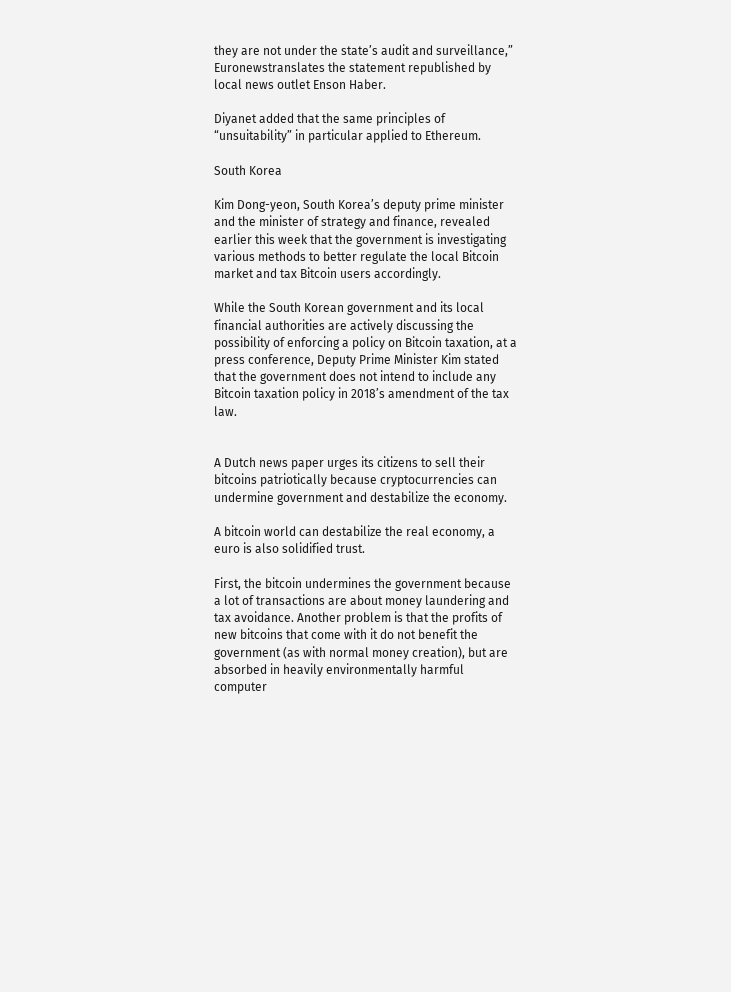they are not under the state’s audit and surveillance,” Euronewstranslates the statement republished by local news outlet Enson Haber.

Diyanet added that the same principles of “unsuitability” in particular applied to Ethereum.

South Korea

Kim Dong-yeon, South Korea’s deputy prime minister and the minister of strategy and finance, revealed earlier this week that the government is investigating various methods to better regulate the local Bitcoin market and tax Bitcoin users accordingly.

While the South Korean government and its local financial authorities are actively discussing the possibility of enforcing a policy on Bitcoin taxation, at a press conference, Deputy Prime Minister Kim stated that the government does not intend to include any Bitcoin taxation policy in 2018’s amendment of the tax law.


A Dutch news paper urges its citizens to sell their bitcoins patriotically because cryptocurrencies can undermine government and destabilize the economy.

A bitcoin world can destabilize the real economy, a euro is also solidified trust.

First, the bitcoin undermines the government because a lot of transactions are about money laundering and tax avoidance. Another problem is that the profits of new bitcoins that come with it do not benefit the government (as with normal money creation), but are absorbed in heavily environmentally harmful computer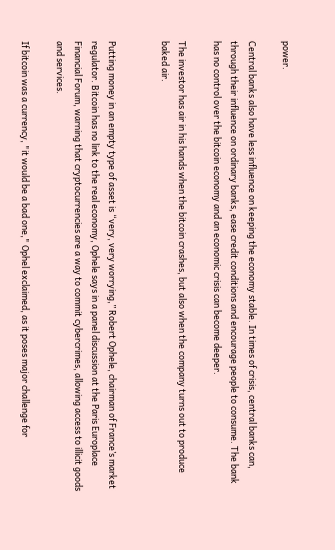power.

Central banks also have less influence on keeping the economy stable. In times of crisis, central banks can, through their influence on ordinary banks, ease credit conditions and encourage people to consume. The bank has no control over the bitcoin economy and an economic crisis can become deeper.

The investor has air in his hands when the bitcoin crashes, but also when the company turns out to produce baked air.


Putting money in an empty type of asset is “very, very worrying,” Robert Ophele, chairman of France’s market regulator. Bitcoin has no link to the real economy, Ophele says in a panel discussion at the Paris Europlace Financial Forum, warning that cryptocurrencies are a way to commit cybercrimes, allowing access to illicit goods and services.

If bitcoin was a currency, "it would be a bad one," Ophel exclaimed, as it poses major challenge for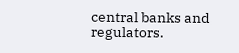central banks and regulators.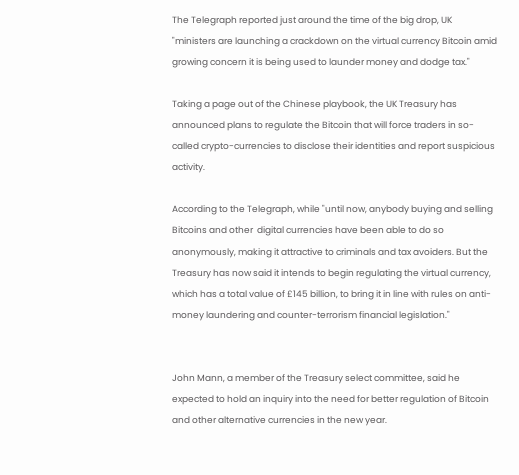The Telegraph reported just around the time of the big drop, UK "ministers are launching a crackdown on the virtual currency Bitcoin amid growing concern it is being used to launder money and dodge tax."

Taking a page out of the Chinese playbook, the UK Treasury has announced plans to regulate the Bitcoin that will force traders in so-called crypto-currencies to disclose their identities and report suspicious activity.

According to the Telegraph, while "until now, anybody buying and selling Bitcoins and other  digital currencies have been able to do so anonymously, making it attractive to criminals and tax avoiders. But the Treasury has now said it intends to begin regulating the virtual currency, which has a total value of £145 billion, to bring it in line with rules on anti-money laundering and counter-terrorism financial legislation."


John Mann, a member of the Treasury select committee, said he expected to hold an inquiry into the need for better regulation of Bitcoin and other alternative currencies in the new year.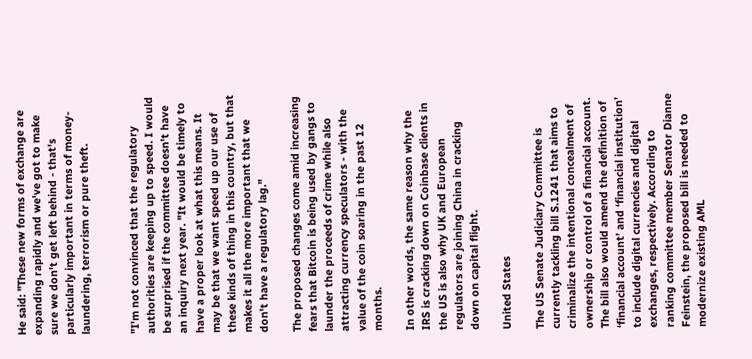He said: "These new forms of exchange are expanding rapidly and we've got to make sure we don't get left behind - that's particularly important in terms of money-laundering, terrorism or pure theft.


"I'm not convinced that the regulatory authorities are keeping up to speed. I would be surprised if the committee doesn't have an inquiry next year. "It would be timely to have a proper look at what this means. It may be that we want speed up our use of these kinds of thing in this country, but that makes it all the more important that we don't have a regulatory lag."

The proposed changes come amid increasing fears that Bitcoin is being used by gangs to launder the proceeds of crime while also attracting currency speculators - with the value of the coin soaring in the past 12 months.

In other words, the same reason why the IRS is cracking down on Coinbase clients in the US is also why UK and European regulators are joining China in cracking down on capital flight.

United States

The US Senate Judiciary Committee is currently tackling bill S.1241 that aims to criminalize the intentional concealment of ownership or control of a financial account. The bill also would amend the definition of ‘financial account’ and ‘financial institution’ to include digital currencies and digital exchanges, respectively. According to ranking committee member Senator Dianne Feinstein, the proposed bill is needed to modernize existing AML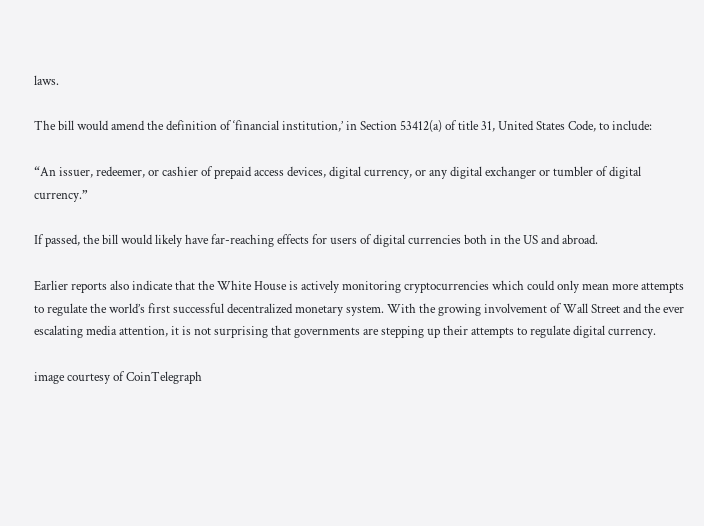laws.

The bill would amend the definition of ‘financial institution,’ in Section 53412(a) of title 31, United States Code, to include:

“An issuer, redeemer, or cashier of prepaid access devices, digital currency, or any digital exchanger or tumbler of digital currency.”

If passed, the bill would likely have far-reaching effects for users of digital currencies both in the US and abroad.

Earlier reports also indicate that the White House is actively monitoring cryptocurrencies which could only mean more attempts to regulate the world’s first successful decentralized monetary system. With the growing involvement of Wall Street and the ever escalating media attention, it is not surprising that governments are stepping up their attempts to regulate digital currency.

image courtesy of CoinTelegraph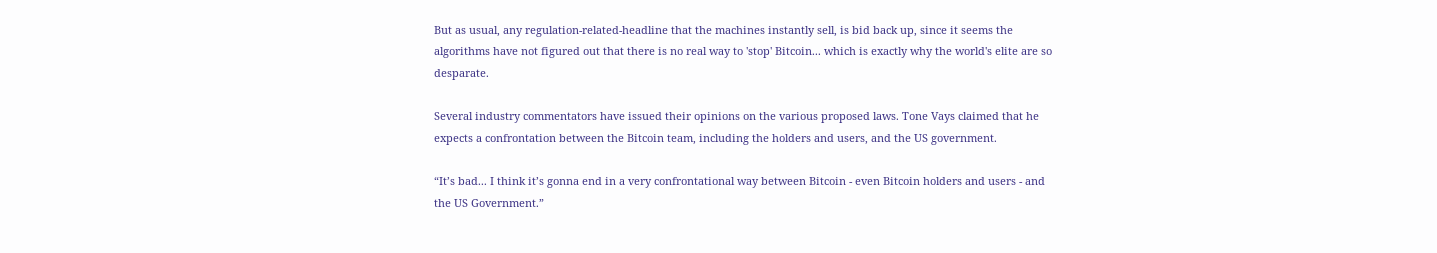But as usual, any regulation-related-headline that the machines instantly sell, is bid back up, since it seems the algorithms have not figured out that there is no real way to 'stop' Bitcoin... which is exactly why the world's elite are so desparate.

Several industry commentators have issued their opinions on the various proposed laws. Tone Vays claimed that he expects a confrontation between the Bitcoin team, including the holders and users, and the US government.

“It’s bad... I think it’s gonna end in a very confrontational way between Bitcoin - even Bitcoin holders and users - and the US Government.”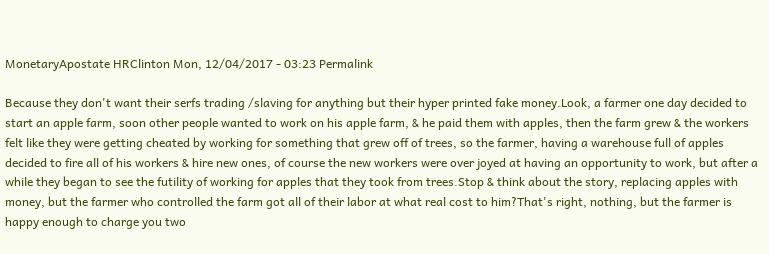MonetaryApostate HRClinton Mon, 12/04/2017 - 03:23 Permalink

Because they don't want their serfs trading /slaving for anything but their hyper printed fake money.Look, a farmer one day decided to start an apple farm, soon other people wanted to work on his apple farm, & he paid them with apples, then the farm grew & the workers felt like they were getting cheated by working for something that grew off of trees, so the farmer, having a warehouse full of apples decided to fire all of his workers & hire new ones, of course the new workers were over joyed at having an opportunity to work, but after a while they began to see the futility of working for apples that they took from trees.Stop & think about the story, replacing apples with money, but the farmer who controlled the farm got all of their labor at what real cost to him?That's right, nothing, but the farmer is happy enough to charge you two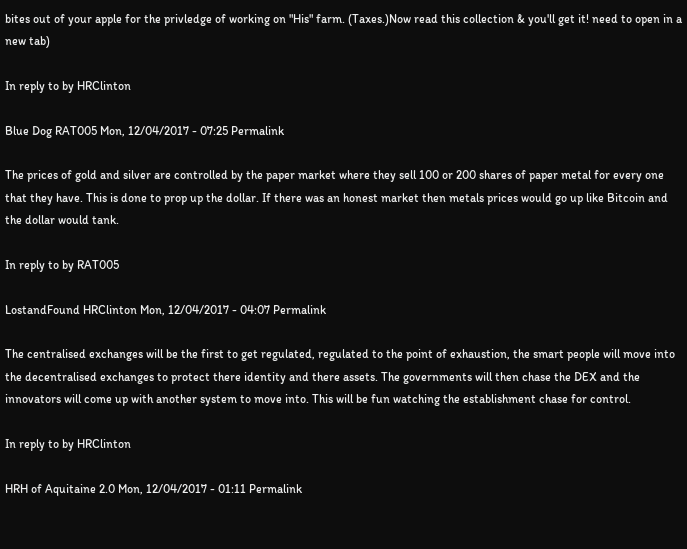bites out of your apple for the privledge of working on "His" farm. (Taxes.)Now read this collection & you'll get it! need to open in a new tab)

In reply to by HRClinton

Blue Dog RAT005 Mon, 12/04/2017 - 07:25 Permalink

The prices of gold and silver are controlled by the paper market where they sell 100 or 200 shares of paper metal for every one that they have. This is done to prop up the dollar. If there was an honest market then metals prices would go up like Bitcoin and the dollar would tank.

In reply to by RAT005

LostandFound HRClinton Mon, 12/04/2017 - 04:07 Permalink

The centralised exchanges will be the first to get regulated, regulated to the point of exhaustion, the smart people will move into the decentralised exchanges to protect there identity and there assets. The governments will then chase the DEX and the innovators will come up with another system to move into. This will be fun watching the establishment chase for control.

In reply to by HRClinton

HRH of Aquitaine 2.0 Mon, 12/04/2017 - 01:11 Permalink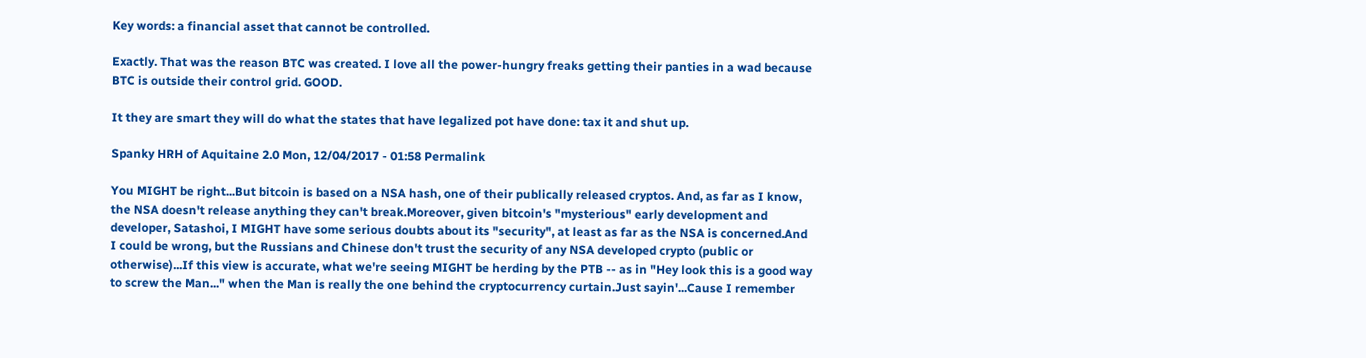Key words: a financial asset that cannot be controlled.

Exactly. That was the reason BTC was created. I love all the power-hungry freaks getting their panties in a wad because BTC is outside their control grid. GOOD.

It they are smart they will do what the states that have legalized pot have done: tax it and shut up.

Spanky HRH of Aquitaine 2.0 Mon, 12/04/2017 - 01:58 Permalink

You MIGHT be right...But bitcoin is based on a NSA hash, one of their publically released cryptos. And, as far as I know, the NSA doesn't release anything they can't break.Moreover, given bitcoin's "mysterious" early development and developer, Satashoi, I MIGHT have some serious doubts about its "security", at least as far as the NSA is concerned.And I could be wrong, but the Russians and Chinese don't trust the security of any NSA developed crypto (public or otherwise)...If this view is accurate, what we're seeing MIGHT be herding by the PTB -- as in "Hey look this is a good way to screw the Man..." when the Man is really the one behind the cryptocurrency curtain.Just sayin'...Cause I remember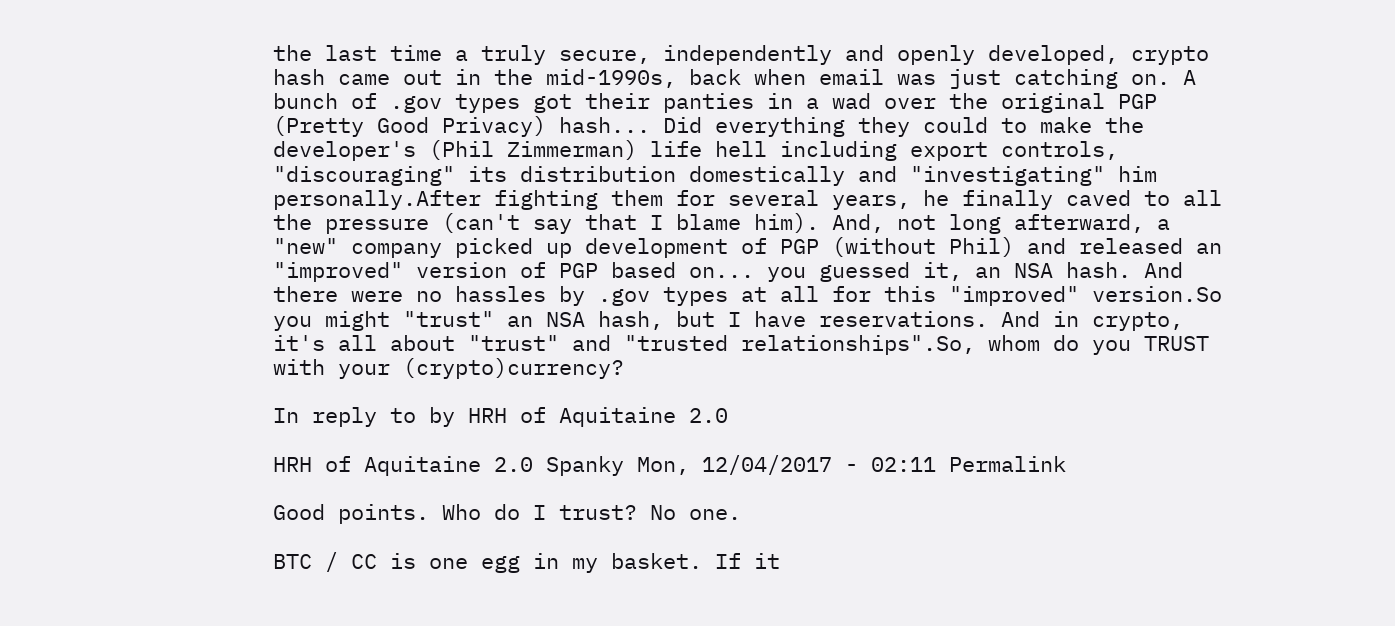the last time a truly secure, independently and openly developed, crypto hash came out in the mid-1990s, back when email was just catching on. A bunch of .gov types got their panties in a wad over the original PGP (Pretty Good Privacy) hash... Did everything they could to make the developer's (Phil Zimmerman) life hell including export controls, "discouraging" its distribution domestically and "investigating" him personally.After fighting them for several years, he finally caved to all the pressure (can't say that I blame him). And, not long afterward, a "new" company picked up development of PGP (without Phil) and released an "improved" version of PGP based on... you guessed it, an NSA hash. And there were no hassles by .gov types at all for this "improved" version.So you might "trust" an NSA hash, but I have reservations. And in crypto, it's all about "trust" and "trusted relationships".So, whom do you TRUST with your (crypto)currency?

In reply to by HRH of Aquitaine 2.0

HRH of Aquitaine 2.0 Spanky Mon, 12/04/2017 - 02:11 Permalink

Good points. Who do I trust? No one.

BTC / CC is one egg in my basket. If it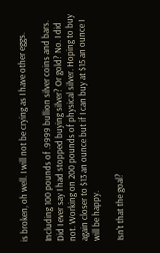is broken, oh well. I will not be crying as I have other eggs.

Including 100 pounds of .9999 bullion silver coins and bars. Did I ever say I had stopped buying silver? Or gold? No. I did not. Working on 200 pounds of physical silver. Hoping to buy again closer to $13 an ounce but if I can buy at $15 an ounce I will be happy.

Isn't that the goal?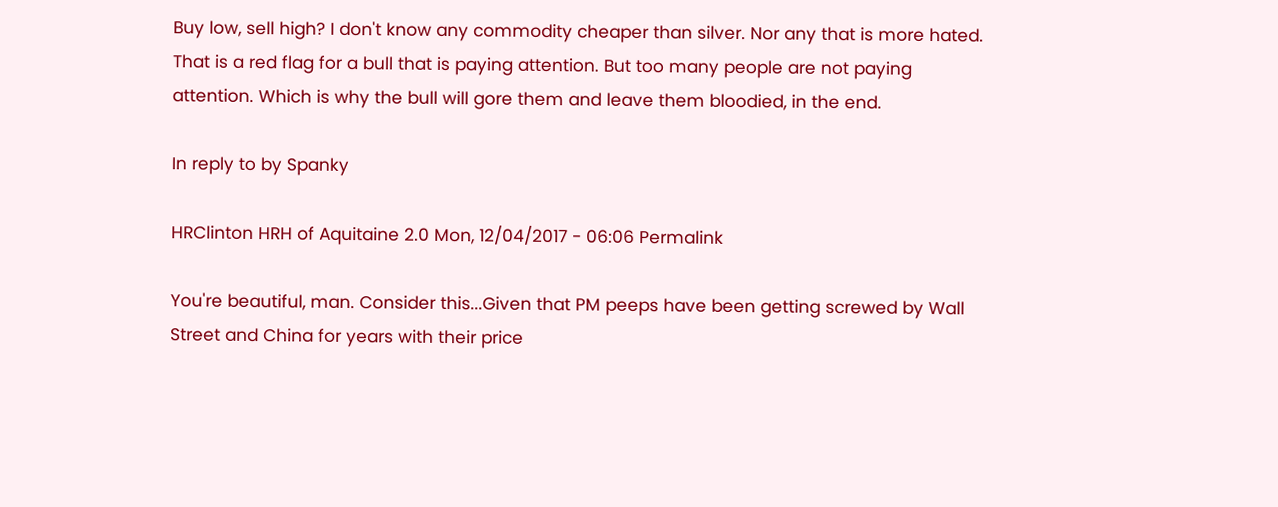Buy low, sell high? I don't know any commodity cheaper than silver. Nor any that is more hated. That is a red flag for a bull that is paying attention. But too many people are not paying attention. Which is why the bull will gore them and leave them bloodied, in the end.

In reply to by Spanky

HRClinton HRH of Aquitaine 2.0 Mon, 12/04/2017 - 06:06 Permalink

You're beautiful, man. Consider this...Given that PM peeps have been getting screwed by Wall Street and China for years with their price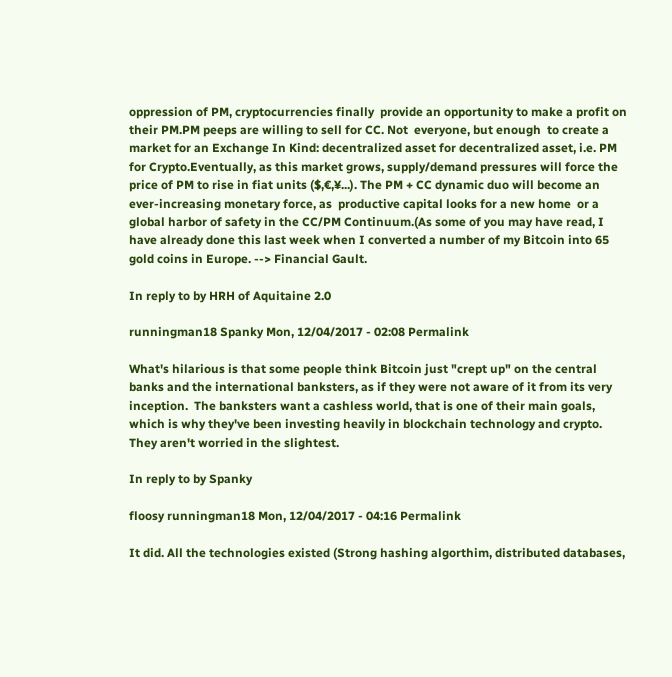oppression of PM, cryptocurrencies finally  provide an opportunity to make a profit on their PM.PM peeps are willing to sell for CC. Not  everyone, but enough  to create a market for an Exchange In Kind: decentralized asset for decentralized asset, i.e. PM for Crypto.Eventually, as this market grows, supply/demand pressures will force the price of PM to rise in fiat units ($,€,¥...). The PM + CC dynamic duo will become an ever-increasing monetary force, as  productive capital looks for a new home  or a global harbor of safety in the CC/PM Continuum.(As some of you may have read, I have already done this last week when I converted a number of my Bitcoin into 65 gold coins in Europe. --> Financial Gault.

In reply to by HRH of Aquitaine 2.0

runningman18 Spanky Mon, 12/04/2017 - 02:08 Permalink

What's hilarious is that some people think Bitcoin just "crept up" on the central banks and the international banksters, as if they were not aware of it from its very inception.  The banksters want a cashless world, that is one of their main goals, which is why they've been investing heavily in blockchain technology and crypto.  They aren't worried in the slightest.

In reply to by Spanky

floosy runningman18 Mon, 12/04/2017 - 04:16 Permalink

It did. All the technologies existed (Strong hashing algorthim, distributed databases,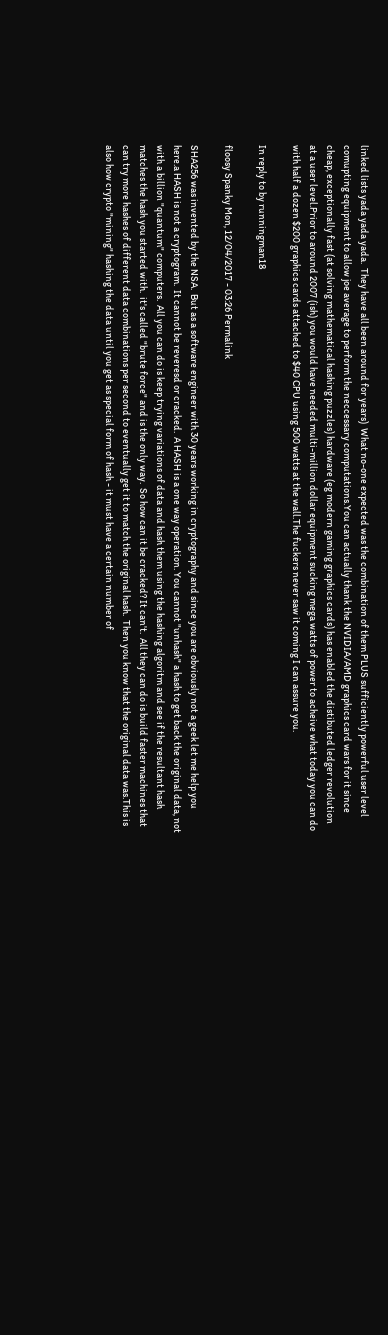linked lists yada yada yada.  They have all been around for years)  What no-one expected was the combination of them PLUS sufficiently powerful user level comupting equipment to allow joe average to perform the neccessary computations.You can actually thank the NVIDIA/AMD graphics card wars for it since cheap, exceptionally fast (at solving mathematical hashing puzzles) hardware (eg modern gaming graphics cards) has enabled the distibuted ledger revolution at a user level.Prior to around 2007 (ish) you would have needed multi-million dollar equipment sucking mega watts of power to acheive what today you can do with half a dozen $200 graphics cards attached to $40 CPU using 500 watts at the wall.The fuckers never saw it coming I can assure you.

In reply to by runningman18

floosy Spanky Mon, 12/04/2017 - 03:26 Permalink

SHA256 was invented by the NSA.  But as a software engineer with 30 years working in cryptography and since you are obviously not a geek let me help you here.a HASH is not a cryptogram.  It cannot be reveresd or cracked.  A HASH is a one way operation. You cannot "unhash" a hash to get back the original data, not with a billion "quantum" computers.  All you can do is keep trying variations of data and hash them using the hashing algoritm and see if the resultant hash matches the hash you started with.  it's called "brute force" and is the only way.  So how can it be cracked? It can't.  All they can do is build faster machines that can try more hashes of different data combinations per second to eventually get it to match the original hash.  Then you know that the original data was.This is also how crypto "mining" hashing the data until you get as special form of hash - it must have a certain number of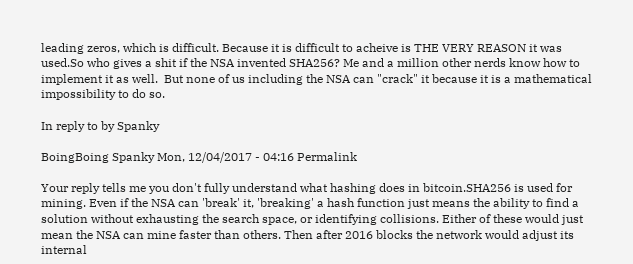leading zeros, which is difficult. Because it is difficult to acheive is THE VERY REASON it was used.So who gives a shit if the NSA invented SHA256? Me and a million other nerds know how to implement it as well.  But none of us including the NSA can "crack" it because it is a mathematical impossibility to do so.

In reply to by Spanky

BoingBoing Spanky Mon, 12/04/2017 - 04:16 Permalink

Your reply tells me you don't fully understand what hashing does in bitcoin.SHA256 is used for mining. Even if the NSA can 'break' it, 'breaking' a hash function just means the ability to find a solution without exhausting the search space, or identifying collisions. Either of these would just mean the NSA can mine faster than others. Then after 2016 blocks the network would adjust its internal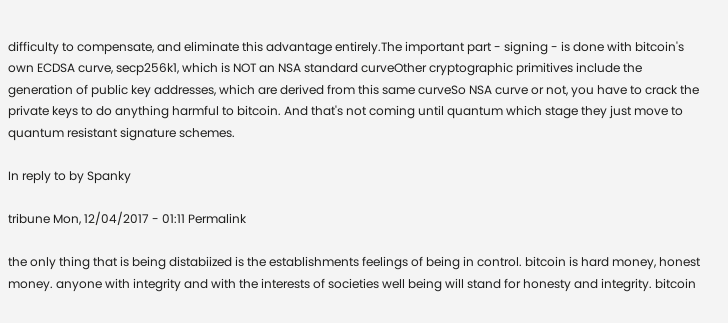difficulty to compensate, and eliminate this advantage entirely.The important part - signing - is done with bitcoin's own ECDSA curve, secp256k1, which is NOT an NSA standard curveOther cryptographic primitives include the generation of public key addresses, which are derived from this same curveSo NSA curve or not, you have to crack the private keys to do anything harmful to bitcoin. And that's not coming until quantum which stage they just move to quantum resistant signature schemes.

In reply to by Spanky

tribune Mon, 12/04/2017 - 01:11 Permalink

the only thing that is being distabiized is the establishments feelings of being in control. bitcoin is hard money, honest money. anyone with integrity and with the interests of societies well being will stand for honesty and integrity. bitcoin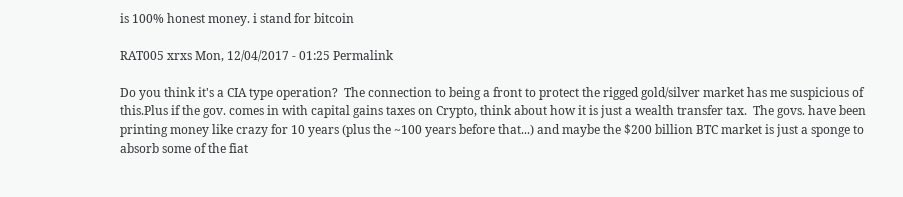is 100% honest money. i stand for bitcoin

RAT005 xrxs Mon, 12/04/2017 - 01:25 Permalink

Do you think it's a CIA type operation?  The connection to being a front to protect the rigged gold/silver market has me suspicious of this.Plus if the gov. comes in with capital gains taxes on Crypto, think about how it is just a wealth transfer tax.  The govs. have been printing money like crazy for 10 years (plus the ~100 years before that...) and maybe the $200 billion BTC market is just a sponge to absorb some of the fiat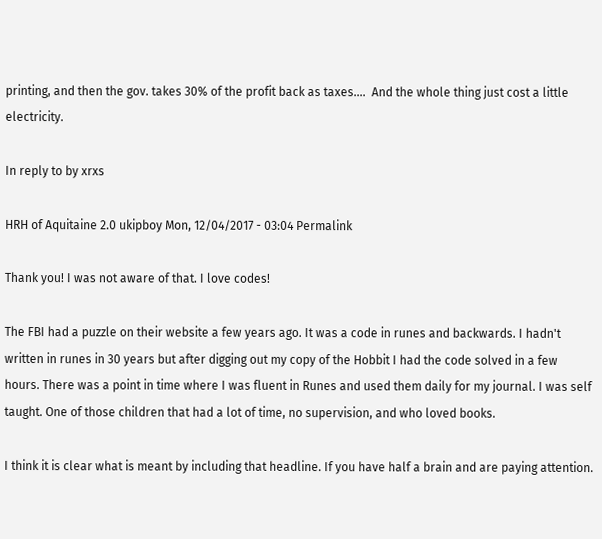printing, and then the gov. takes 30% of the profit back as taxes....  And the whole thing just cost a little electricity.

In reply to by xrxs

HRH of Aquitaine 2.0 ukipboy Mon, 12/04/2017 - 03:04 Permalink

Thank you! I was not aware of that. I love codes!

The FBI had a puzzle on their website a few years ago. It was a code in runes and backwards. I hadn't written in runes in 30 years but after digging out my copy of the Hobbit I had the code solved in a few hours. There was a point in time where I was fluent in Runes and used them daily for my journal. I was self taught. One of those children that had a lot of time, no supervision, and who loved books.

I think it is clear what is meant by including that headline. If you have half a brain and are paying attention.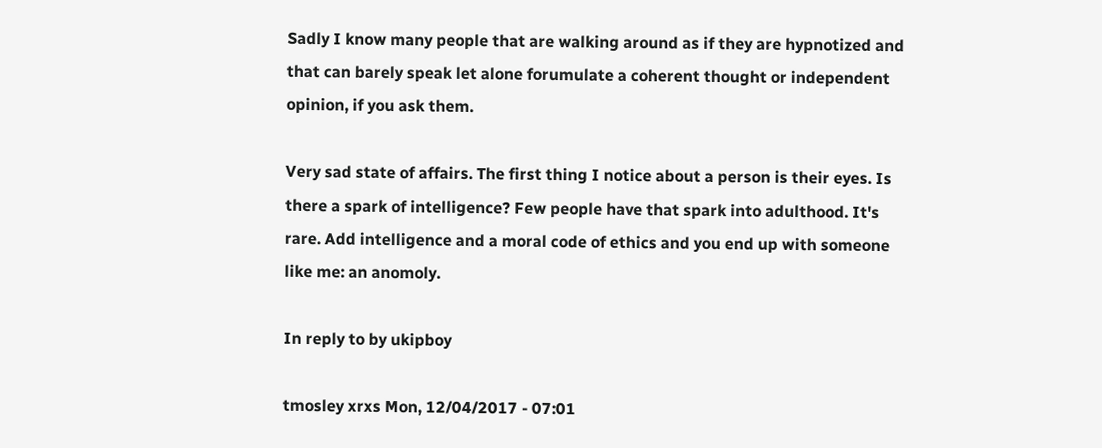Sadly I know many people that are walking around as if they are hypnotized and that can barely speak let alone forumulate a coherent thought or independent opinion, if you ask them.

Very sad state of affairs. The first thing I notice about a person is their eyes. Is there a spark of intelligence? Few people have that spark into adulthood. It's rare. Add intelligence and a moral code of ethics and you end up with someone like me: an anomoly.

In reply to by ukipboy

tmosley xrxs Mon, 12/04/2017 - 07:01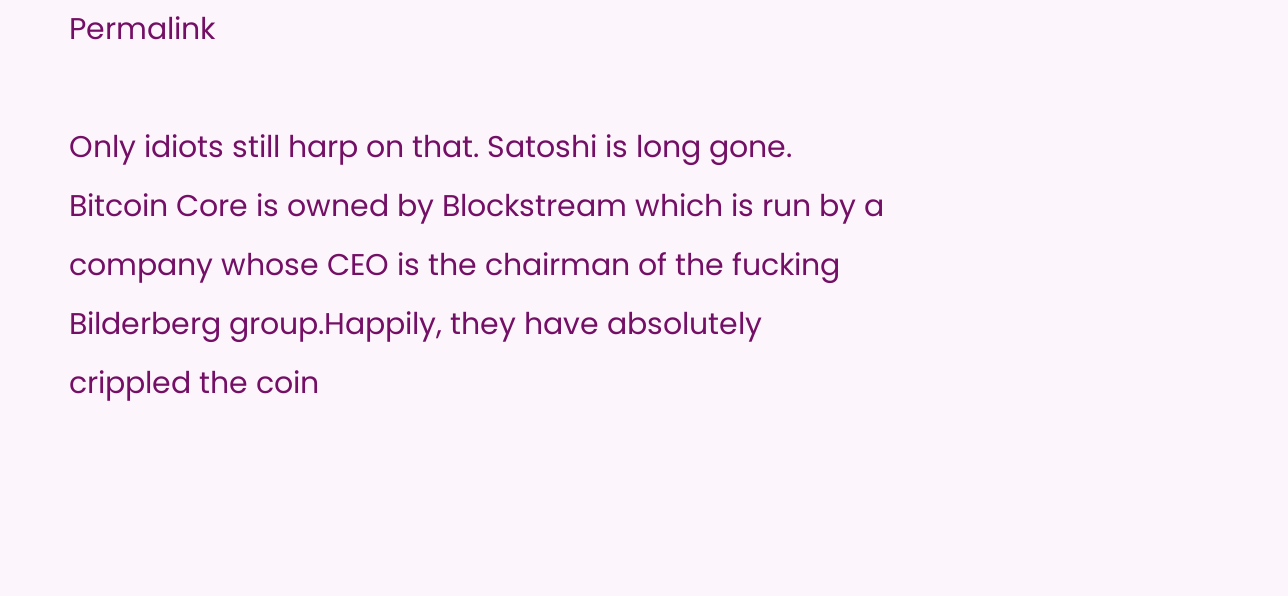Permalink

Only idiots still harp on that. Satoshi is long gone. Bitcoin Core is owned by Blockstream which is run by a company whose CEO is the chairman of the fucking Bilderberg group.Happily, they have absolutely crippled the coin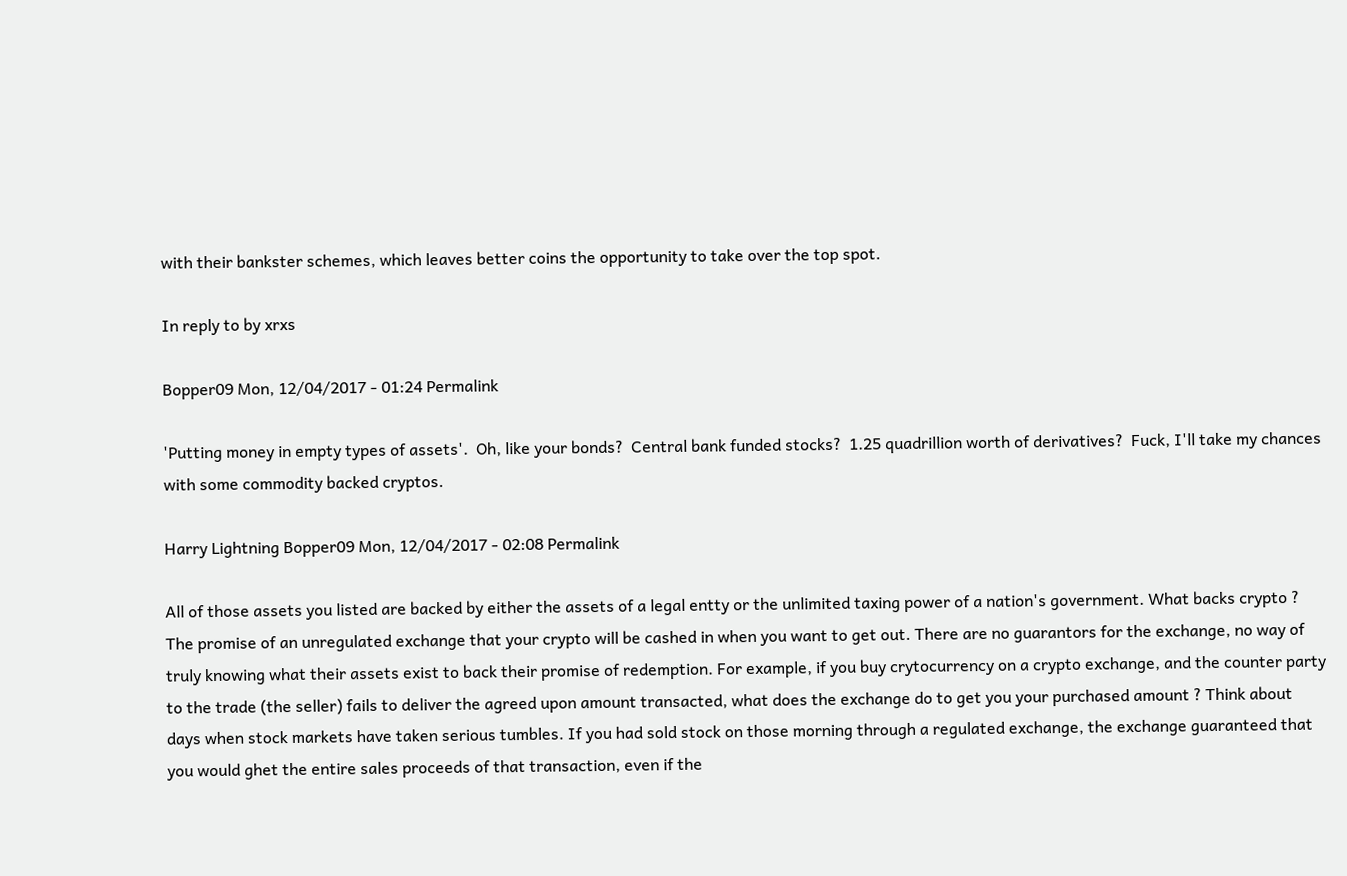with their bankster schemes, which leaves better coins the opportunity to take over the top spot.

In reply to by xrxs

Bopper09 Mon, 12/04/2017 - 01:24 Permalink

'Putting money in empty types of assets'.  Oh, like your bonds?  Central bank funded stocks?  1.25 quadrillion worth of derivatives?  Fuck, I'll take my chances with some commodity backed cryptos.

Harry Lightning Bopper09 Mon, 12/04/2017 - 02:08 Permalink

All of those assets you listed are backed by either the assets of a legal entty or the unlimited taxing power of a nation's government. What backs crypto ? The promise of an unregulated exchange that your crypto will be cashed in when you want to get out. There are no guarantors for the exchange, no way of truly knowing what their assets exist to back their promise of redemption. For example, if you buy crytocurrency on a crypto exchange, and the counter party to the trade (the seller) fails to deliver the agreed upon amount transacted, what does the exchange do to get you your purchased amount ? Think about days when stock markets have taken serious tumbles. If you had sold stock on those morning through a regulated exchange, the exchange guaranteed that you would ghet the entire sales proceeds of that transaction, even if the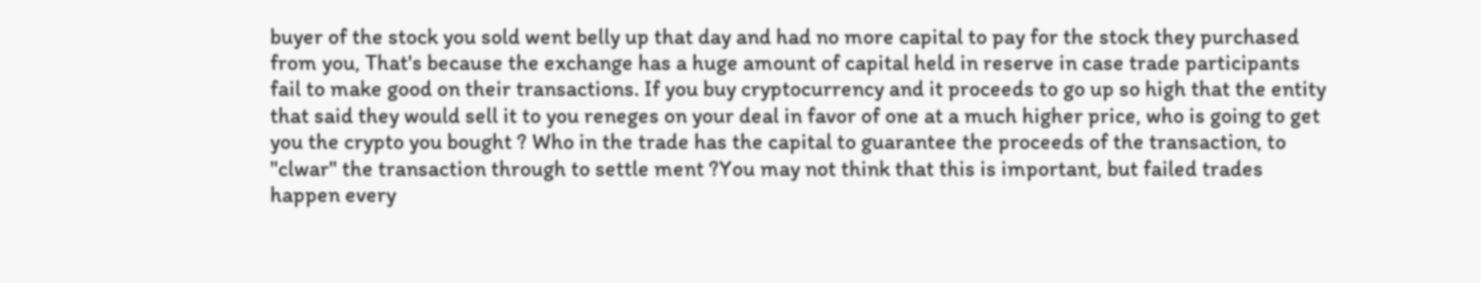buyer of the stock you sold went belly up that day and had no more capital to pay for the stock they purchased from you, That's because the exchange has a huge amount of capital held in reserve in case trade participants fail to make good on their transactions. If you buy cryptocurrency and it proceeds to go up so high that the entity that said they would sell it to you reneges on your deal in favor of one at a much higher price, who is going to get you the crypto you bought ? Who in the trade has the capital to guarantee the proceeds of the transaction, to "clwar" the transaction through to settle ment ?You may not think that this is important, but failed trades happen every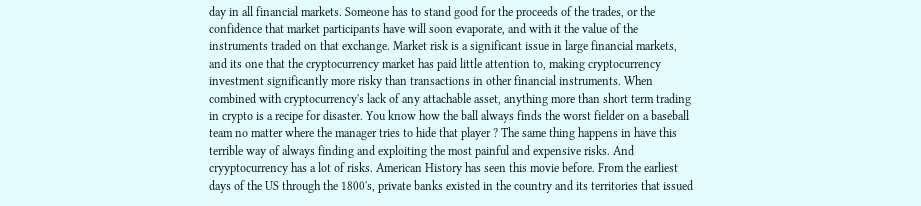day in all financial markets. Someone has to stand good for the proceeds of the trades, or the confidence that market participants have will soon evaporate, and with it the value of the instruments traded on that exchange. Market risk is a significant issue in large financial markets, and its one that the cryptocurrency market has paid little attention to, making cryptocurrency investment significantly more risky than transactions in other financial instruments. When combined with cryptocurrency's lack of any attachable asset, anything more than short term trading in crypto is a recipe for disaster. You know how the ball always finds the worst fielder on a baseball team no matter where the manager tries to hide that player ? The same thing happens in have this terrible way of always finding and exploiting the most painful and expensive risks. And cryyptocurrency has a lot of risks. American History has seen this movie before. From the earliest days of the US through the 1800's, private banks existed in the country and its territories that issued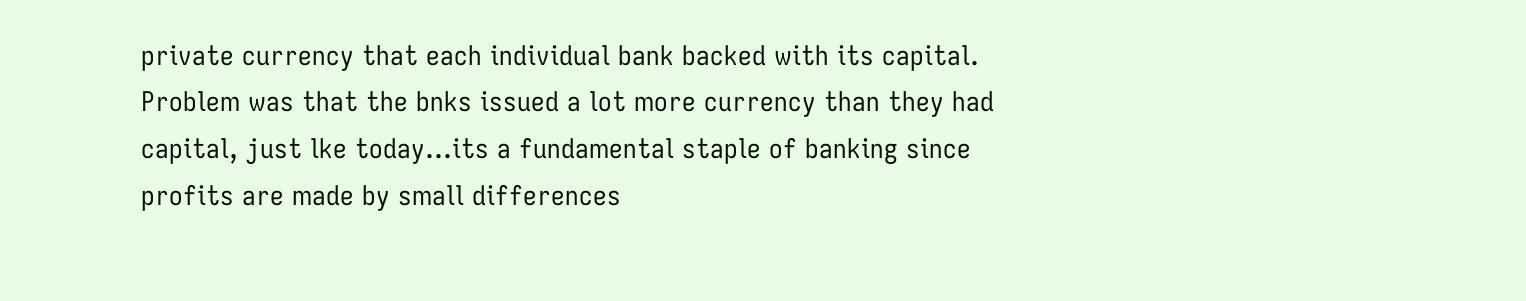private currency that each individual bank backed with its capital. Problem was that the bnks issued a lot more currency than they had capital, just lke today...its a fundamental staple of banking since profits are made by small differences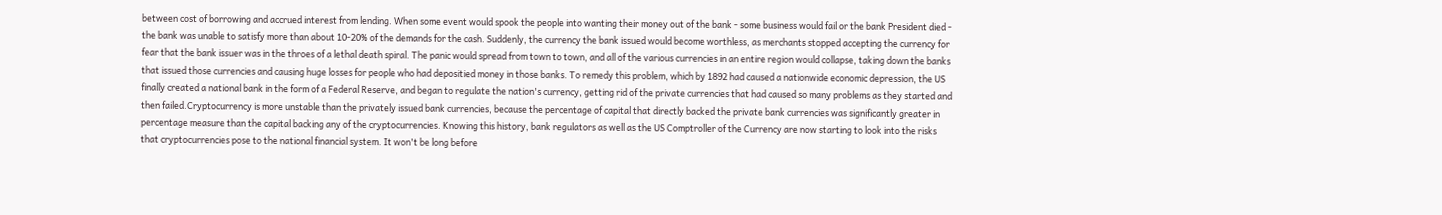between cost of borrowing and accrued interest from lending. When some event would spook the people into wanting their money out of the bank - some business would fail or the bank President died - the bank was unable to satisfy more than about 10-20% of the demands for the cash. Suddenly, the currency the bank issued would become worthless, as merchants stopped accepting the currency for fear that the bank issuer was in the throes of a lethal death spiral. The panic would spread from town to town, and all of the various currencies in an entire region would collapse, taking down the banks that issued those currencies and causing huge losses for people who had depositied money in those banks. To remedy this problem, which by 1892 had caused a nationwide economic depression, the US finally created a national bank in the form of a Federal Reserve, and began to regulate the nation's currency, getting rid of the private currencies that had caused so many problems as they started and then failed.Cryptocurrency is more unstable than the privately issued bank currencies, because the percentage of capital that directly backed the private bank currencies was significantly greater in percentage measure than the capital backing any of the cryptocurrencies. Knowing this history, bank regulators as well as the US Comptroller of the Currency are now starting to look into the risks that cryptocurrencies pose to the national financial system. It won't be long before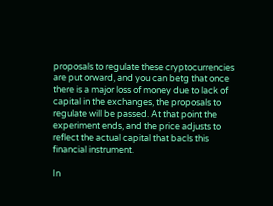proposals to regulate these cryptocurrencies are put orward, and you can betg that once there is a major loss of money due to lack of capital in the exchanges, the proposals to regulate will be passed. At that point the experiment ends, and the price adjusts to reflect the actual capital that bacls this financial instrument.

In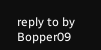reply to by Bopper09